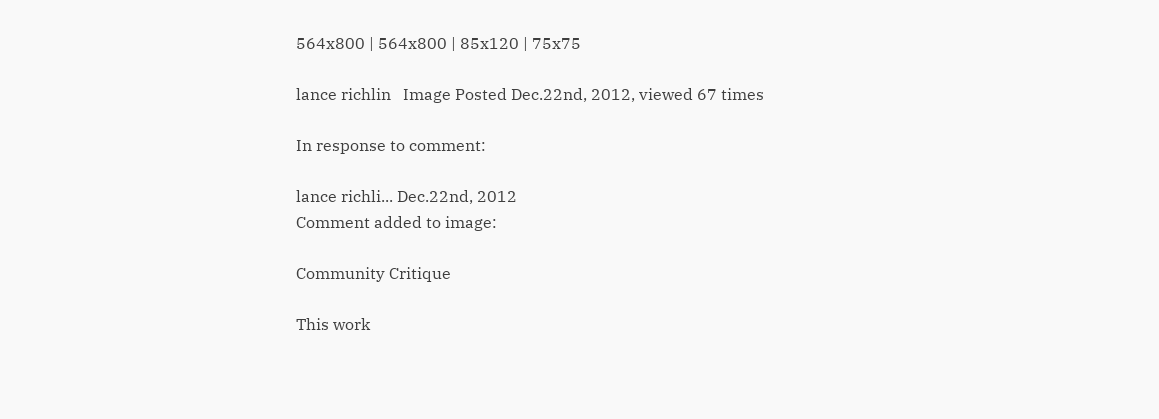564x800 | 564x800 | 85x120 | 75x75

lance richlin   Image Posted Dec.22nd, 2012, viewed 67 times

In response to comment:

lance richli... Dec.22nd, 2012
Comment added to image:

Community Critique

This work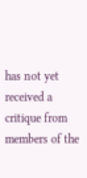has not yet received a critique from members of the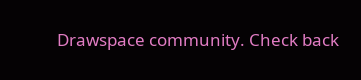Drawspace community. Check back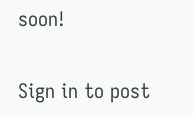soon!

Sign in to post